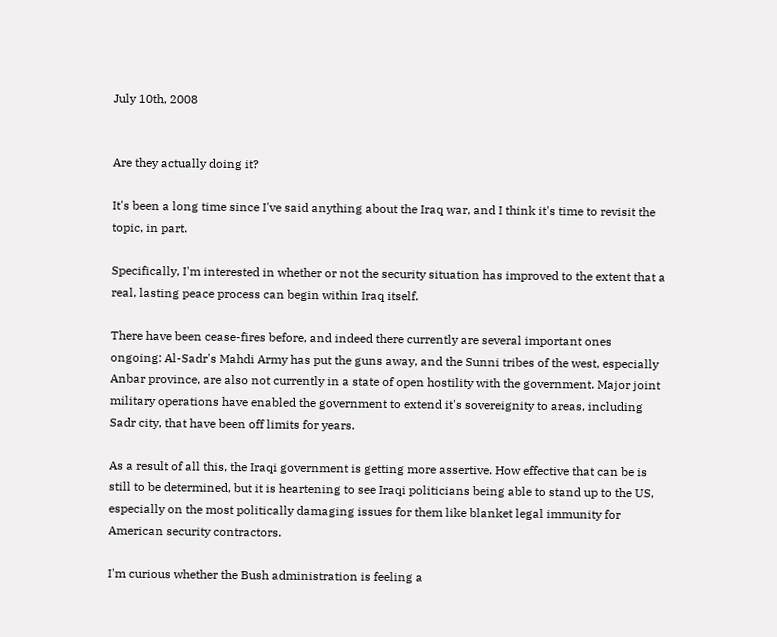July 10th, 2008


Are they actually doing it?

It's been a long time since I've said anything about the Iraq war, and I think it's time to revisit the topic, in part.

Specifically, I'm interested in whether or not the security situation has improved to the extent that a real, lasting peace process can begin within Iraq itself.

There have been cease-fires before, and indeed there currently are several important ones ongoing: Al-Sadr's Mahdi Army has put the guns away, and the Sunni tribes of the west, especially Anbar province, are also not currently in a state of open hostility with the government. Major joint military operations have enabled the government to extend it's sovereignity to areas, including Sadr city, that have been off limits for years.

As a result of all this, the Iraqi government is getting more assertive. How effective that can be is still to be determined, but it is heartening to see Iraqi politicians being able to stand up to the US, especially on the most politically damaging issues for them like blanket legal immunity for American security contractors.

I'm curious whether the Bush administration is feeling a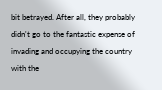bit betrayed. After all, they probably didn't go to the fantastic expense of invading and occupying the country with the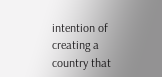intention of creating a country that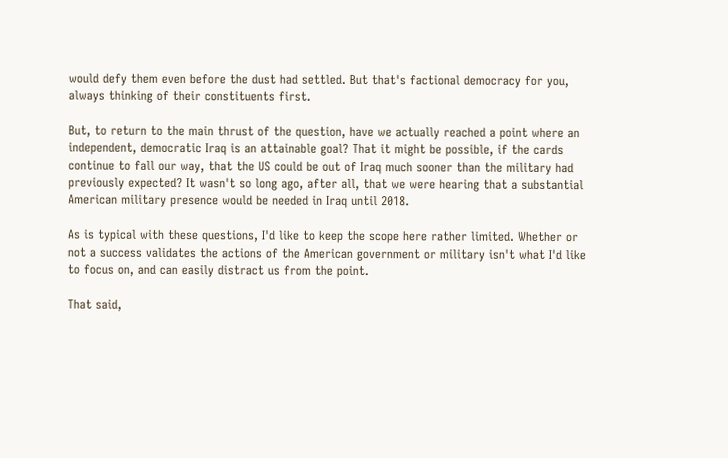would defy them even before the dust had settled. But that's factional democracy for you, always thinking of their constituents first.

But, to return to the main thrust of the question, have we actually reached a point where an independent, democratic Iraq is an attainable goal? That it might be possible, if the cards continue to fall our way, that the US could be out of Iraq much sooner than the military had previously expected? It wasn't so long ago, after all, that we were hearing that a substantial American military presence would be needed in Iraq until 2018.

As is typical with these questions, I'd like to keep the scope here rather limited. Whether or not a success validates the actions of the American government or military isn't what I'd like to focus on, and can easily distract us from the point.

That said,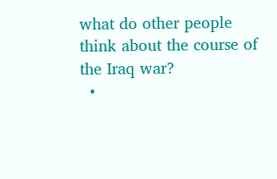what do other people think about the course of the Iraq war?
  •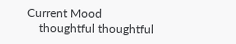Current Mood
    thoughtful thoughtful